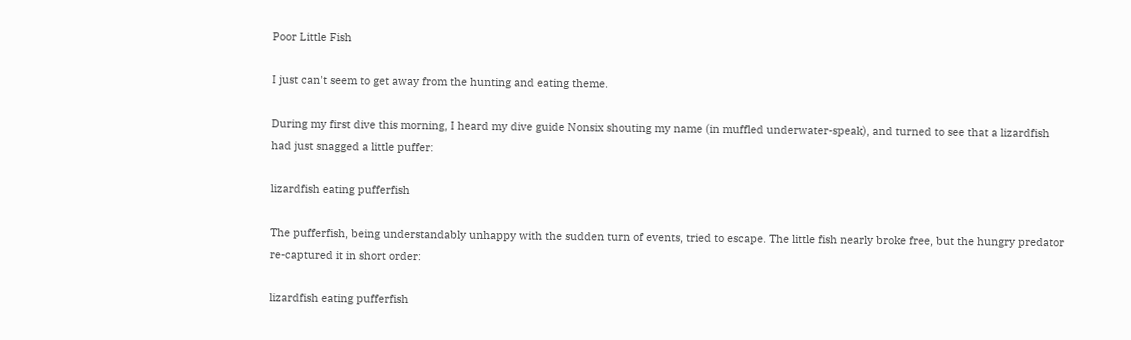Poor Little Fish

I just can't seem to get away from the hunting and eating theme.

During my first dive this morning, I heard my dive guide Nonsix shouting my name (in muffled underwater-speak), and turned to see that a lizardfish had just snagged a little puffer:

lizardfish eating pufferfish

The pufferfish, being understandably unhappy with the sudden turn of events, tried to escape. The little fish nearly broke free, but the hungry predator re-captured it in short order:

lizardfish eating pufferfish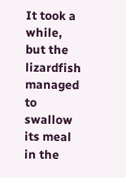It took a while, but the lizardfish managed to swallow its meal in the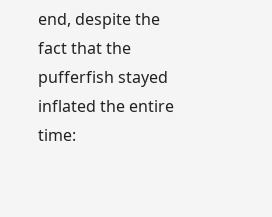end, despite the fact that the pufferfish stayed inflated the entire time: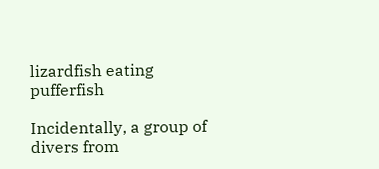lizardfish eating pufferfish

Incidentally, a group of divers from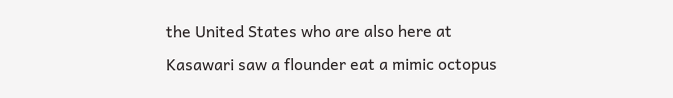the United States who are also here at Kasawari saw a flounder eat a mimic octopus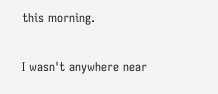this morning.

I wasn't anywhere near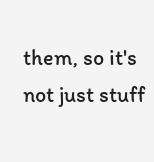them, so it's not just stuff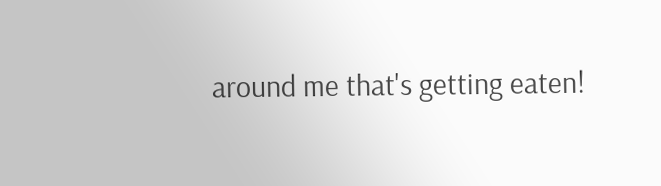around me that's getting eaten!